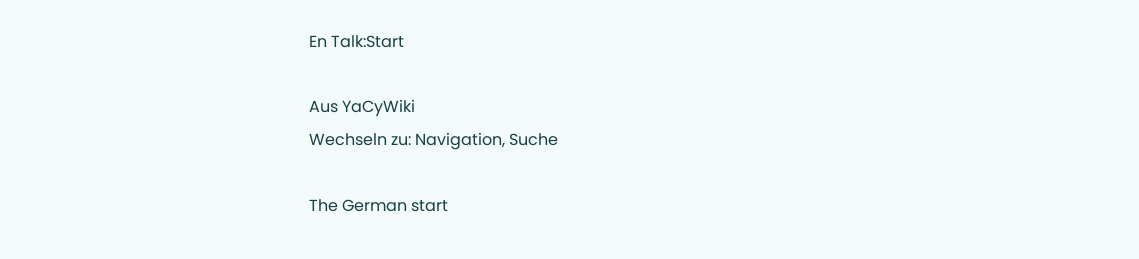En Talk:Start

Aus YaCyWiki
Wechseln zu: Navigation, Suche

The German start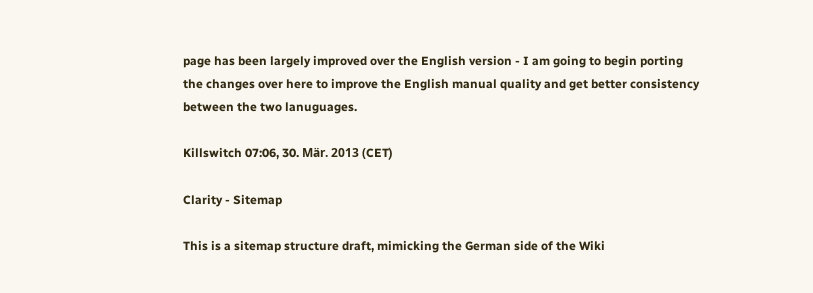page has been largely improved over the English version - I am going to begin porting the changes over here to improve the English manual quality and get better consistency between the two lanuguages.

Killswitch 07:06, 30. Mär. 2013 (CET)

Clarity - Sitemap

This is a sitemap structure draft, mimicking the German side of the Wiki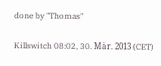done by "Thomas"

Killswitch 08:02, 30. Mär. 2013 (CET)